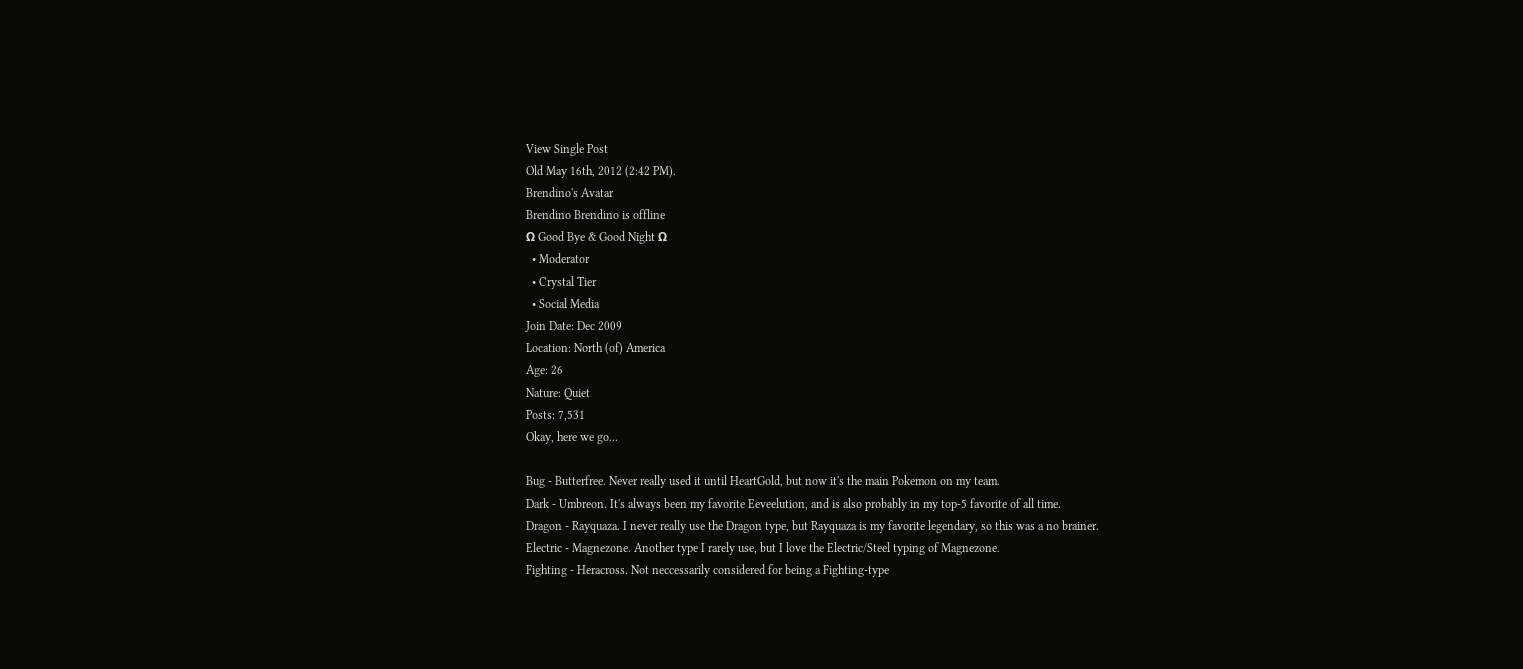View Single Post
Old May 16th, 2012 (2:42 PM).
Brendino's Avatar
Brendino Brendino is offline
Ω Good Bye & Good Night Ω
  • Moderator
  • Crystal Tier
  • Social Media
Join Date: Dec 2009
Location: North (of) America
Age: 26
Nature: Quiet
Posts: 7,531
Okay, here we go...

Bug - Butterfree. Never really used it until HeartGold, but now it's the main Pokemon on my team.
Dark - Umbreon. It's always been my favorite Eeveelution, and is also probably in my top-5 favorite of all time.
Dragon - Rayquaza. I never really use the Dragon type, but Rayquaza is my favorite legendary, so this was a no brainer.
Electric - Magnezone. Another type I rarely use, but I love the Electric/Steel typing of Magnezone.
Fighting - Heracross. Not neccessarily considered for being a Fighting-type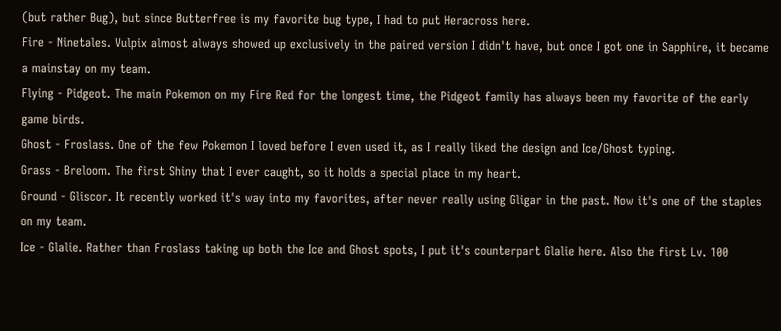(but rather Bug), but since Butterfree is my favorite bug type, I had to put Heracross here.
Fire - Ninetales. Vulpix almost always showed up exclusively in the paired version I didn't have, but once I got one in Sapphire, it became a mainstay on my team.
Flying - Pidgeot. The main Pokemon on my Fire Red for the longest time, the Pidgeot family has always been my favorite of the early game birds.
Ghost - Froslass. One of the few Pokemon I loved before I even used it, as I really liked the design and Ice/Ghost typing.
Grass - Breloom. The first Shiny that I ever caught, so it holds a special place in my heart.
Ground - Gliscor. It recently worked it's way into my favorites, after never really using Gligar in the past. Now it's one of the staples on my team.
Ice - Glalie. Rather than Froslass taking up both the Ice and Ghost spots, I put it's counterpart Glalie here. Also the first Lv. 100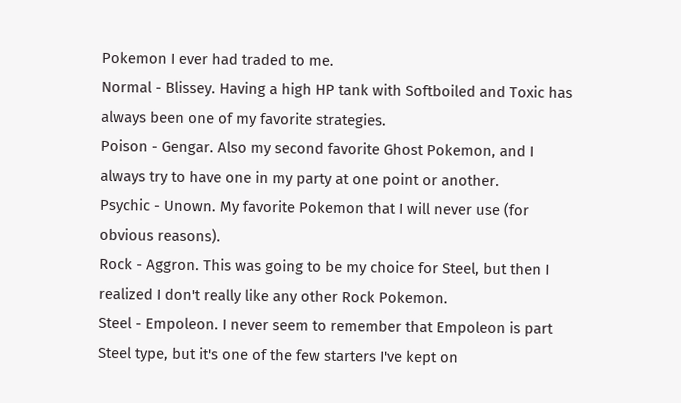Pokemon I ever had traded to me.
Normal - Blissey. Having a high HP tank with Softboiled and Toxic has always been one of my favorite strategies.
Poison - Gengar. Also my second favorite Ghost Pokemon, and I always try to have one in my party at one point or another.
Psychic - Unown. My favorite Pokemon that I will never use (for obvious reasons).
Rock - Aggron. This was going to be my choice for Steel, but then I realized I don't really like any other Rock Pokemon.
Steel - Empoleon. I never seem to remember that Empoleon is part Steel type, but it's one of the few starters I've kept on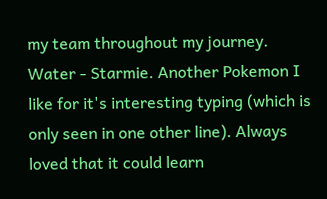my team throughout my journey.
Water - Starmie. Another Pokemon I like for it's interesting typing (which is only seen in one other line). Always loved that it could learn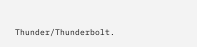Thunder/Thunderbolt.